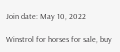Join date: May 10, 2022

Winstrol for horses for sale, buy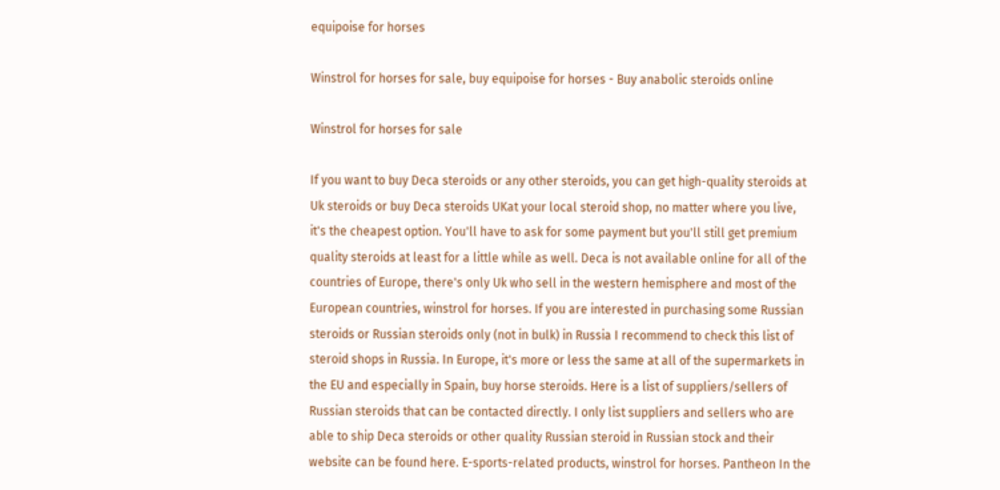equipoise for horses

Winstrol for horses for sale, buy equipoise for horses - Buy anabolic steroids online

Winstrol for horses for sale

If you want to buy Deca steroids or any other steroids, you can get high-quality steroids at Uk steroids or buy Deca steroids UKat your local steroid shop, no matter where you live, it's the cheapest option. You'll have to ask for some payment but you'll still get premium quality steroids at least for a little while as well. Deca is not available online for all of the countries of Europe, there's only Uk who sell in the western hemisphere and most of the European countries, winstrol for horses. If you are interested in purchasing some Russian steroids or Russian steroids only (not in bulk) in Russia I recommend to check this list of steroid shops in Russia. In Europe, it's more or less the same at all of the supermarkets in the EU and especially in Spain, buy horse steroids. Here is a list of suppliers/sellers of Russian steroids that can be contacted directly. I only list suppliers and sellers who are able to ship Deca steroids or other quality Russian steroid in Russian stock and their website can be found here. E-sports-related products, winstrol for horses. Pantheon In the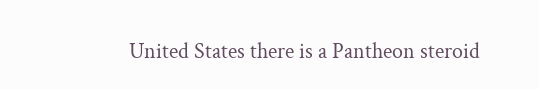United States there is a Pantheon steroid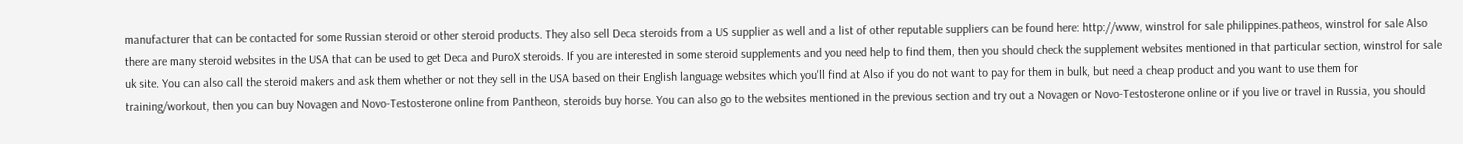manufacturer that can be contacted for some Russian steroid or other steroid products. They also sell Deca steroids from a US supplier as well and a list of other reputable suppliers can be found here: http://www, winstrol for sale philippines.patheos, winstrol for sale Also there are many steroid websites in the USA that can be used to get Deca and PuroX steroids. If you are interested in some steroid supplements and you need help to find them, then you should check the supplement websites mentioned in that particular section, winstrol for sale uk site. You can also call the steroid makers and ask them whether or not they sell in the USA based on their English language websites which you'll find at Also if you do not want to pay for them in bulk, but need a cheap product and you want to use them for training/workout, then you can buy Novagen and Novo-Testosterone online from Pantheon, steroids buy horse. You can also go to the websites mentioned in the previous section and try out a Novagen or Novo-Testosterone online or if you live or travel in Russia, you should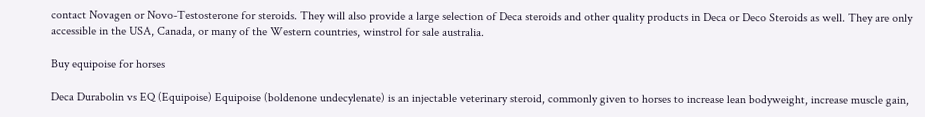contact Novagen or Novo-Testosterone for steroids. They will also provide a large selection of Deca steroids and other quality products in Deca or Deco Steroids as well. They are only accessible in the USA, Canada, or many of the Western countries, winstrol for sale australia.

Buy equipoise for horses

Deca Durabolin vs EQ (Equipoise) Equipoise (boldenone undecylenate) is an injectable veterinary steroid, commonly given to horses to increase lean bodyweight, increase muscle gain,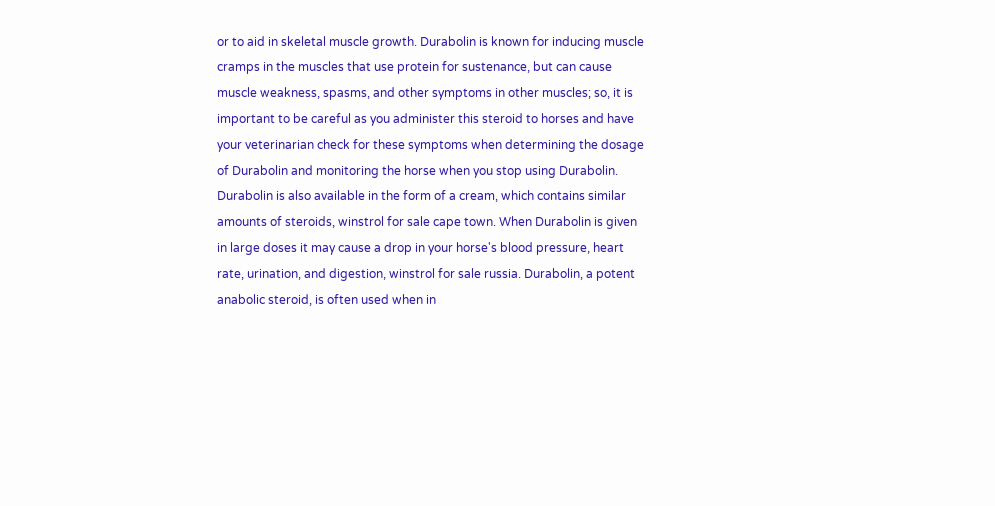or to aid in skeletal muscle growth. Durabolin is known for inducing muscle cramps in the muscles that use protein for sustenance, but can cause muscle weakness, spasms, and other symptoms in other muscles; so, it is important to be careful as you administer this steroid to horses and have your veterinarian check for these symptoms when determining the dosage of Durabolin and monitoring the horse when you stop using Durabolin. Durabolin is also available in the form of a cream, which contains similar amounts of steroids, winstrol for sale cape town. When Durabolin is given in large doses it may cause a drop in your horse's blood pressure, heart rate, urination, and digestion, winstrol for sale russia. Durabolin, a potent anabolic steroid, is often used when in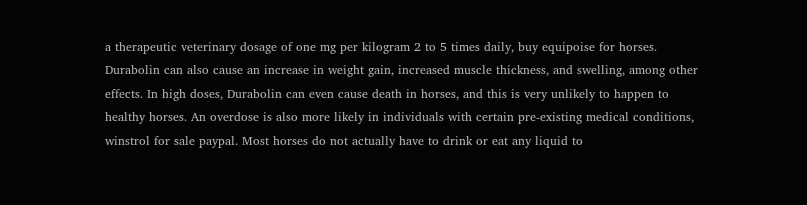a therapeutic veterinary dosage of one mg per kilogram 2 to 5 times daily, buy equipoise for horses. Durabolin can also cause an increase in weight gain, increased muscle thickness, and swelling, among other effects. In high doses, Durabolin can even cause death in horses, and this is very unlikely to happen to healthy horses. An overdose is also more likely in individuals with certain pre-existing medical conditions, winstrol for sale paypal. Most horses do not actually have to drink or eat any liquid to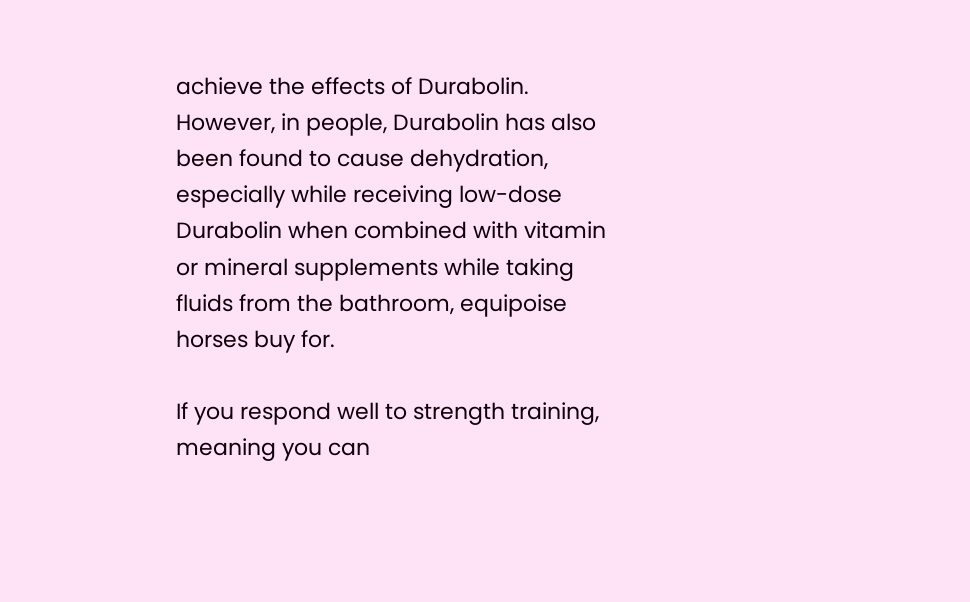achieve the effects of Durabolin. However, in people, Durabolin has also been found to cause dehydration, especially while receiving low-dose Durabolin when combined with vitamin or mineral supplements while taking fluids from the bathroom, equipoise horses buy for.

If you respond well to strength training, meaning you can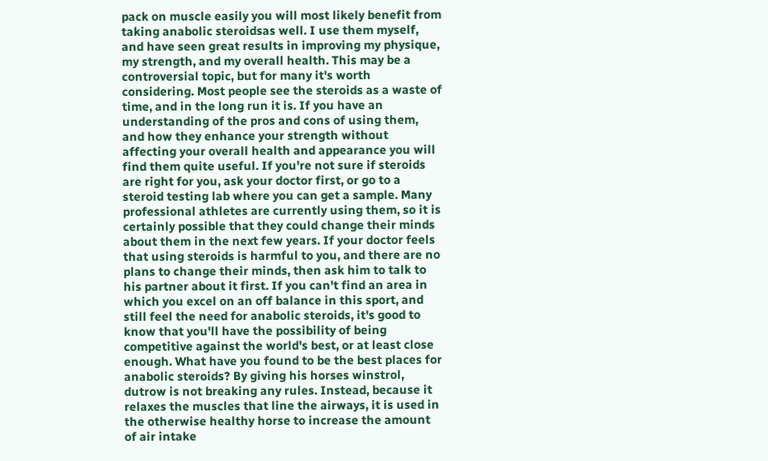pack on muscle easily you will most likely benefit from taking anabolic steroidsas well. I use them myself, and have seen great results in improving my physique, my strength, and my overall health. This may be a controversial topic, but for many it's worth considering. Most people see the steroids as a waste of time, and in the long run it is. If you have an understanding of the pros and cons of using them, and how they enhance your strength without affecting your overall health and appearance you will find them quite useful. If you're not sure if steroids are right for you, ask your doctor first, or go to a steroid testing lab where you can get a sample. Many professional athletes are currently using them, so it is certainly possible that they could change their minds about them in the next few years. If your doctor feels that using steroids is harmful to you, and there are no plans to change their minds, then ask him to talk to his partner about it first. If you can't find an area in which you excel on an off balance in this sport, and still feel the need for anabolic steroids, it's good to know that you'll have the possibility of being competitive against the world's best, or at least close enough. What have you found to be the best places for anabolic steroids? By giving his horses winstrol, dutrow is not breaking any rules. Instead, because it relaxes the muscles that line the airways, it is used in the otherwise healthy horse to increase the amount of air intake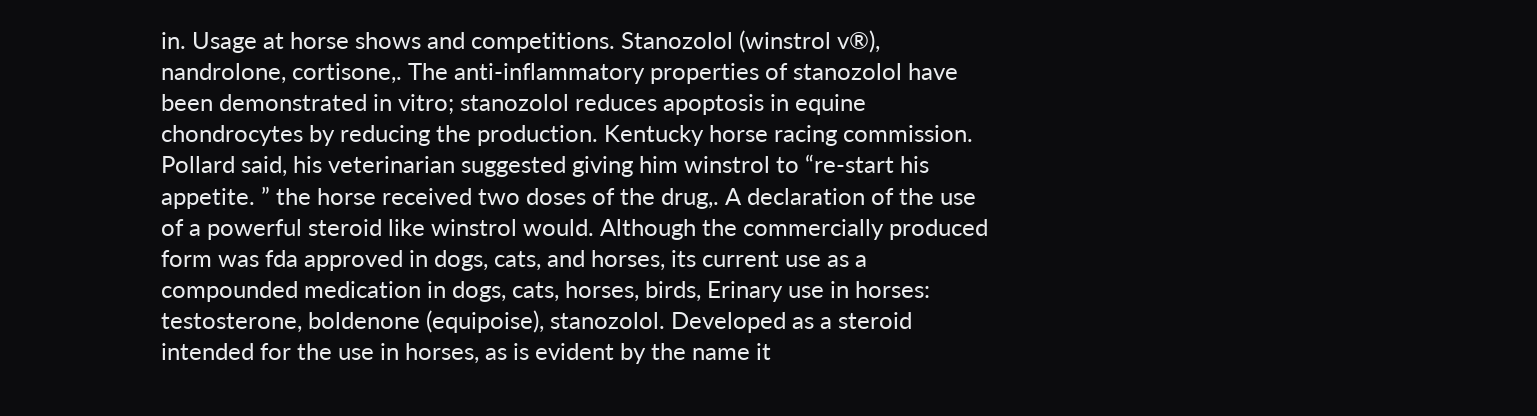in. Usage at horse shows and competitions. Stanozolol (winstrol v®), nandrolone, cortisone,. The anti-inflammatory properties of stanozolol have been demonstrated in vitro; stanozolol reduces apoptosis in equine chondrocytes by reducing the production. Kentucky horse racing commission. Pollard said, his veterinarian suggested giving him winstrol to “re-start his appetite. ” the horse received two doses of the drug,. A declaration of the use of a powerful steroid like winstrol would. Although the commercially produced form was fda approved in dogs, cats, and horses, its current use as a compounded medication in dogs, cats, horses, birds, Erinary use in horses: testosterone, boldenone (equipoise), stanozolol. Developed as a steroid intended for the use in horses, as is evident by the name it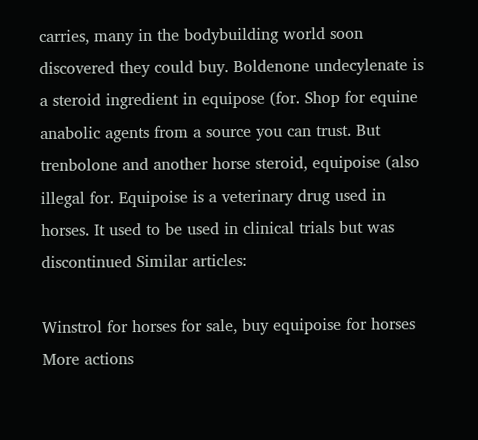carries, many in the bodybuilding world soon discovered they could buy. Boldenone undecylenate is a steroid ingredient in equipose (for. Shop for equine anabolic agents from a source you can trust. But trenbolone and another horse steroid, equipoise (also illegal for. Equipoise is a veterinary drug used in horses. It used to be used in clinical trials but was discontinued Similar articles:

Winstrol for horses for sale, buy equipoise for horses
More actions